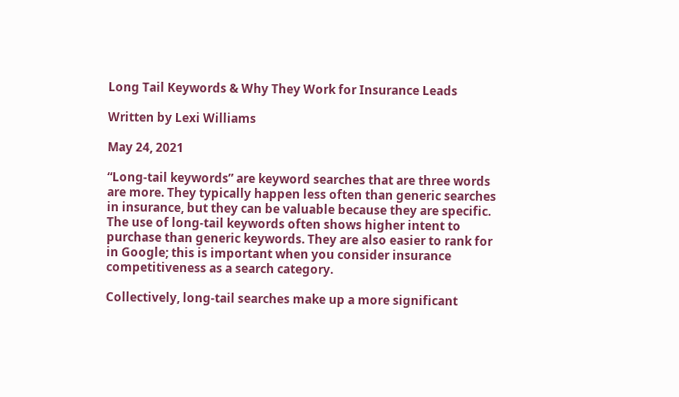Long Tail Keywords & Why They Work for Insurance Leads

Written by Lexi Williams

May 24, 2021

“Long-tail keywords” are keyword searches that are three words are more. They typically happen less often than generic searches in insurance, but they can be valuable because they are specific. The use of long-tail keywords often shows higher intent to purchase than generic keywords. They are also easier to rank for in Google; this is important when you consider insurance competitiveness as a search category.

Collectively, long-tail searches make up a more significant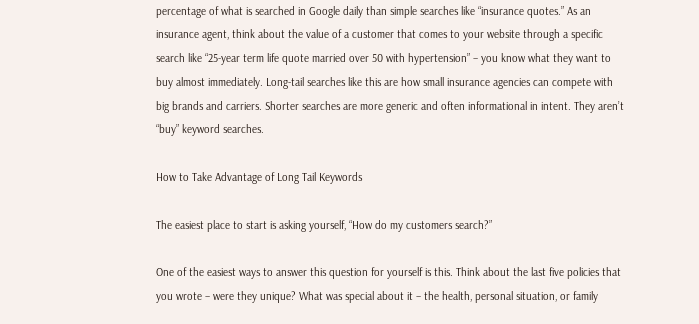percentage of what is searched in Google daily than simple searches like “insurance quotes.” As an insurance agent, think about the value of a customer that comes to your website through a specific search like “25-year term life quote married over 50 with hypertension” – you know what they want to buy almost immediately. Long-tail searches like this are how small insurance agencies can compete with big brands and carriers. Shorter searches are more generic and often informational in intent. They aren’t “buy” keyword searches.

How to Take Advantage of Long Tail Keywords

The easiest place to start is asking yourself, “How do my customers search?”

One of the easiest ways to answer this question for yourself is this. Think about the last five policies that you wrote – were they unique? What was special about it – the health, personal situation, or family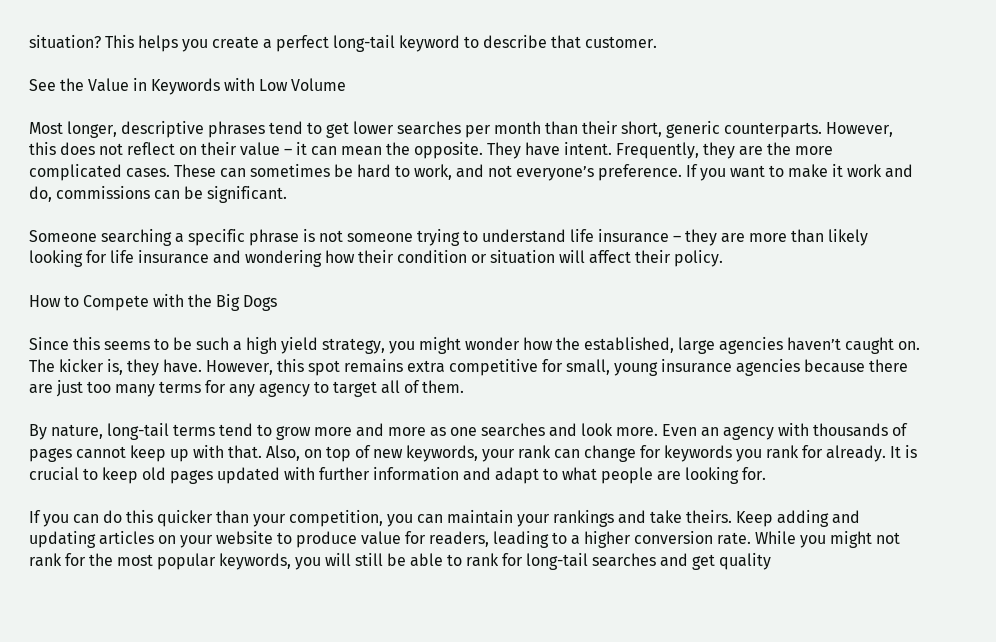situation? This helps you create a perfect long-tail keyword to describe that customer.

See the Value in Keywords with Low Volume

Most longer, descriptive phrases tend to get lower searches per month than their short, generic counterparts. However, this does not reflect on their value – it can mean the opposite. They have intent. Frequently, they are the more complicated cases. These can sometimes be hard to work, and not everyone’s preference. If you want to make it work and do, commissions can be significant.

Someone searching a specific phrase is not someone trying to understand life insurance – they are more than likely looking for life insurance and wondering how their condition or situation will affect their policy.

How to Compete with the Big Dogs

Since this seems to be such a high yield strategy, you might wonder how the established, large agencies haven’t caught on. The kicker is, they have. However, this spot remains extra competitive for small, young insurance agencies because there are just too many terms for any agency to target all of them.

By nature, long-tail terms tend to grow more and more as one searches and look more. Even an agency with thousands of pages cannot keep up with that. Also, on top of new keywords, your rank can change for keywords you rank for already. It is crucial to keep old pages updated with further information and adapt to what people are looking for.

If you can do this quicker than your competition, you can maintain your rankings and take theirs. Keep adding and updating articles on your website to produce value for readers, leading to a higher conversion rate. While you might not rank for the most popular keywords, you will still be able to rank for long-tail searches and get quality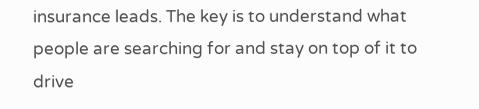insurance leads. The key is to understand what people are searching for and stay on top of it to drive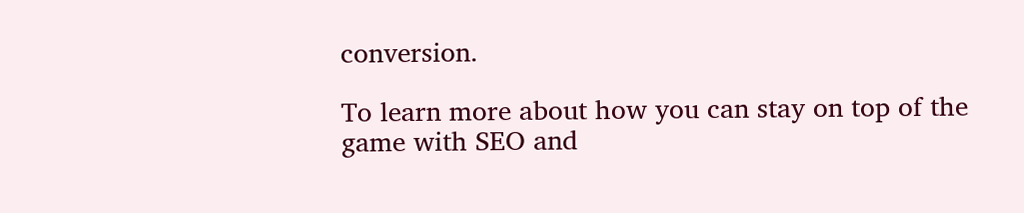conversion.

To learn more about how you can stay on top of the game with SEO and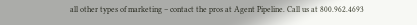all other types of marketing – contact the pros at Agent Pipeline. Call us at 800.962.4693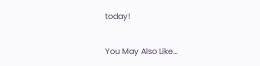today!

You May Also Like…